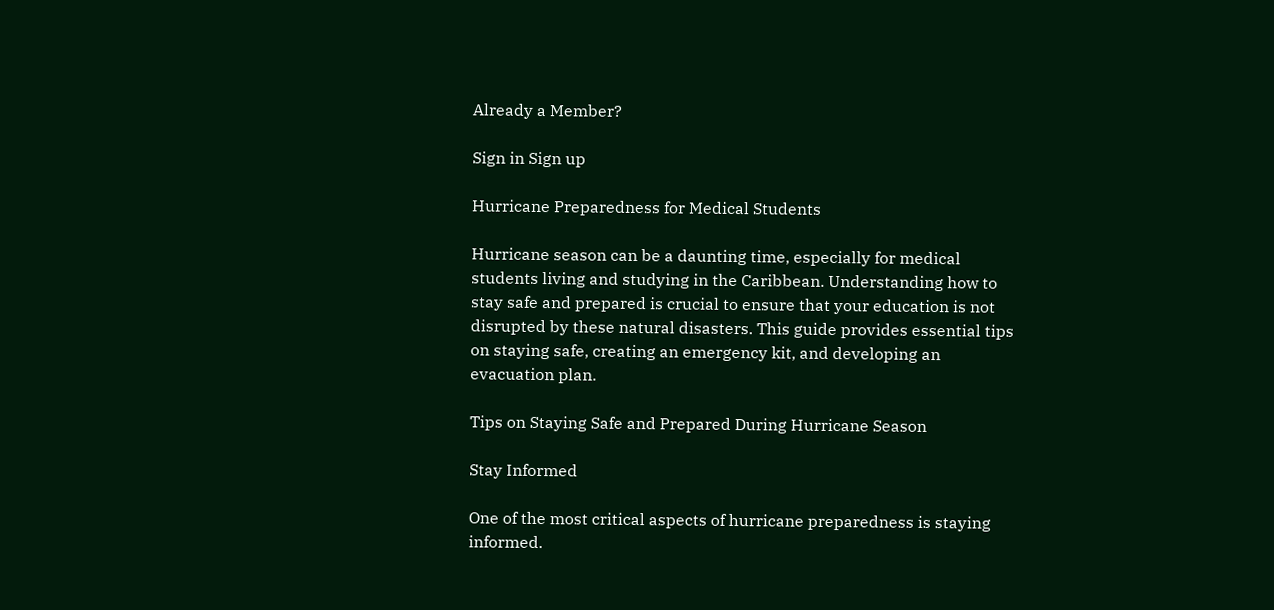Already a Member?

Sign in Sign up

Hurricane Preparedness for Medical Students

Hurricane season can be a daunting time, especially for medical students living and studying in the Caribbean. Understanding how to stay safe and prepared is crucial to ensure that your education is not disrupted by these natural disasters. This guide provides essential tips on staying safe, creating an emergency kit, and developing an evacuation plan.

Tips on Staying Safe and Prepared During Hurricane Season

Stay Informed

One of the most critical aspects of hurricane preparedness is staying informed.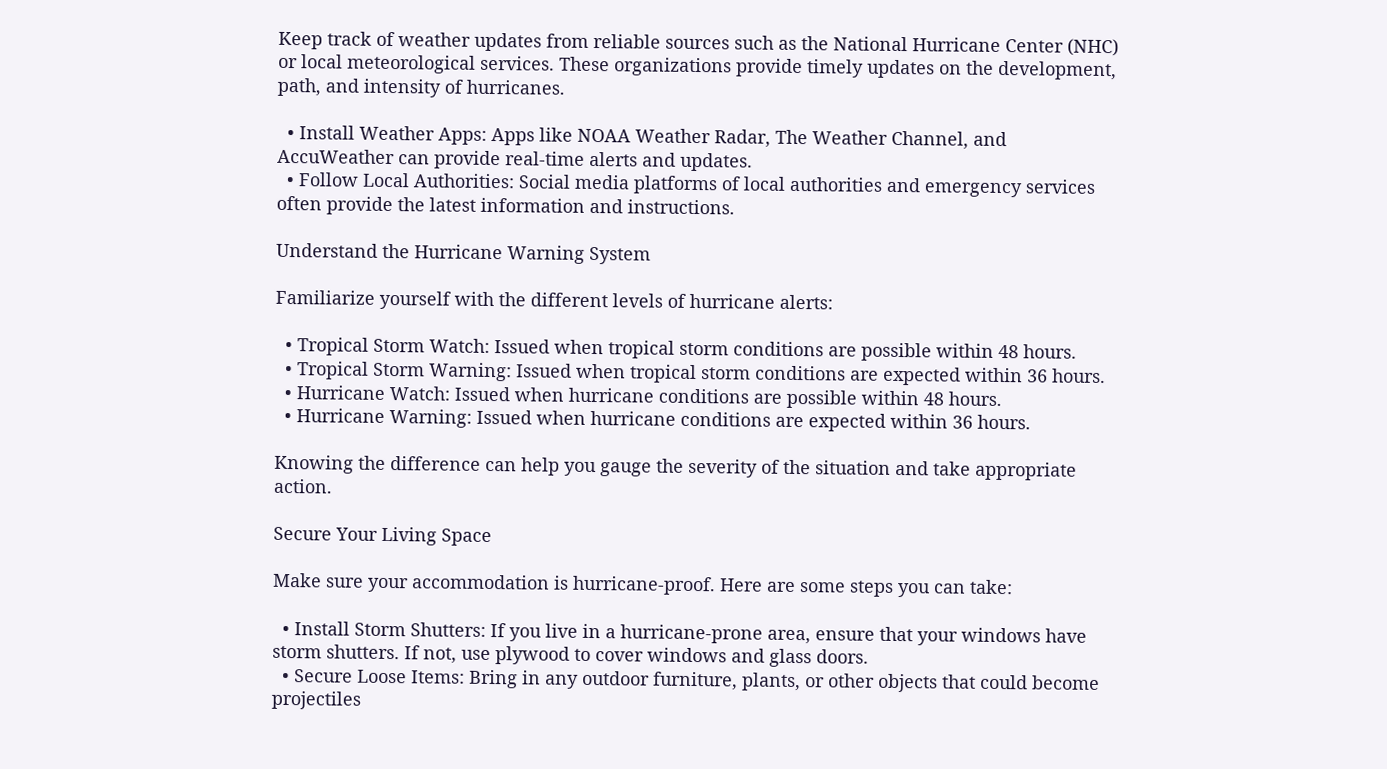Keep track of weather updates from reliable sources such as the National Hurricane Center (NHC) or local meteorological services. These organizations provide timely updates on the development, path, and intensity of hurricanes.

  • Install Weather Apps: Apps like NOAA Weather Radar, The Weather Channel, and AccuWeather can provide real-time alerts and updates.
  • Follow Local Authorities: Social media platforms of local authorities and emergency services often provide the latest information and instructions.

Understand the Hurricane Warning System

Familiarize yourself with the different levels of hurricane alerts:

  • Tropical Storm Watch: Issued when tropical storm conditions are possible within 48 hours.
  • Tropical Storm Warning: Issued when tropical storm conditions are expected within 36 hours.
  • Hurricane Watch: Issued when hurricane conditions are possible within 48 hours.
  • Hurricane Warning: Issued when hurricane conditions are expected within 36 hours.

Knowing the difference can help you gauge the severity of the situation and take appropriate action.

Secure Your Living Space

Make sure your accommodation is hurricane-proof. Here are some steps you can take:

  • Install Storm Shutters: If you live in a hurricane-prone area, ensure that your windows have storm shutters. If not, use plywood to cover windows and glass doors.
  • Secure Loose Items: Bring in any outdoor furniture, plants, or other objects that could become projectiles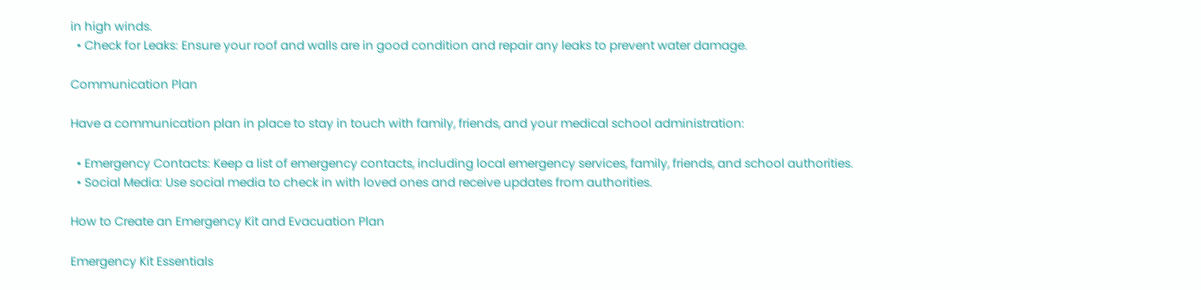in high winds.
  • Check for Leaks: Ensure your roof and walls are in good condition and repair any leaks to prevent water damage.

Communication Plan

Have a communication plan in place to stay in touch with family, friends, and your medical school administration:

  • Emergency Contacts: Keep a list of emergency contacts, including local emergency services, family, friends, and school authorities.
  • Social Media: Use social media to check in with loved ones and receive updates from authorities.

How to Create an Emergency Kit and Evacuation Plan

Emergency Kit Essentials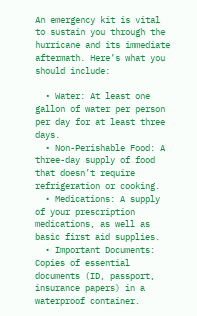An emergency kit is vital to sustain you through the hurricane and its immediate aftermath. Here’s what you should include:

  • Water: At least one gallon of water per person per day for at least three days.
  • Non-Perishable Food: A three-day supply of food that doesn’t require refrigeration or cooking.
  • Medications: A supply of your prescription medications, as well as basic first aid supplies.
  • Important Documents: Copies of essential documents (ID, passport, insurance papers) in a waterproof container.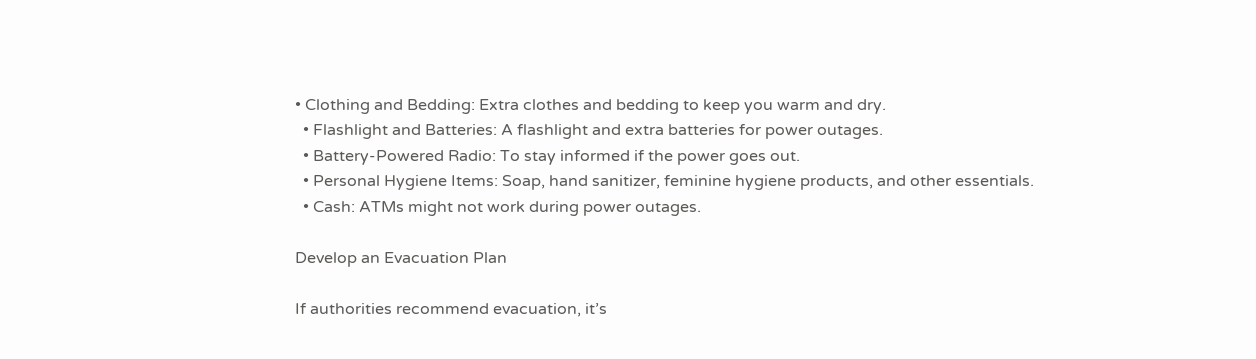• Clothing and Bedding: Extra clothes and bedding to keep you warm and dry.
  • Flashlight and Batteries: A flashlight and extra batteries for power outages.
  • Battery-Powered Radio: To stay informed if the power goes out.
  • Personal Hygiene Items: Soap, hand sanitizer, feminine hygiene products, and other essentials.
  • Cash: ATMs might not work during power outages.

Develop an Evacuation Plan

If authorities recommend evacuation, it’s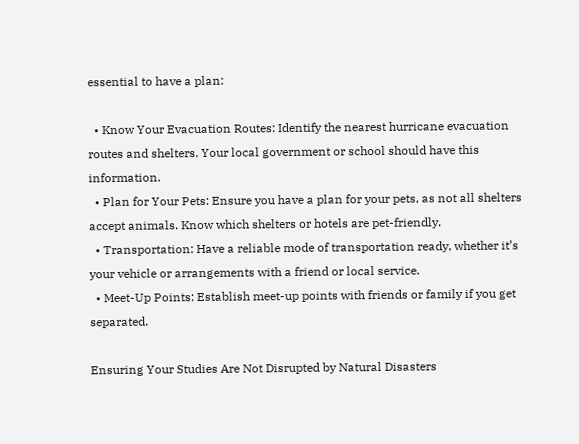essential to have a plan:

  • Know Your Evacuation Routes: Identify the nearest hurricane evacuation routes and shelters. Your local government or school should have this information.
  • Plan for Your Pets: Ensure you have a plan for your pets, as not all shelters accept animals. Know which shelters or hotels are pet-friendly.
  • Transportation: Have a reliable mode of transportation ready, whether it’s your vehicle or arrangements with a friend or local service.
  • Meet-Up Points: Establish meet-up points with friends or family if you get separated.

Ensuring Your Studies Are Not Disrupted by Natural Disasters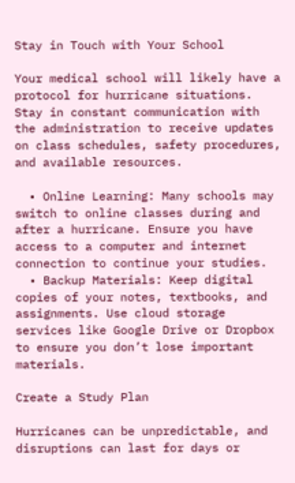Stay in Touch with Your School

Your medical school will likely have a protocol for hurricane situations. Stay in constant communication with the administration to receive updates on class schedules, safety procedures, and available resources.

  • Online Learning: Many schools may switch to online classes during and after a hurricane. Ensure you have access to a computer and internet connection to continue your studies.
  • Backup Materials: Keep digital copies of your notes, textbooks, and assignments. Use cloud storage services like Google Drive or Dropbox to ensure you don’t lose important materials.

Create a Study Plan

Hurricanes can be unpredictable, and disruptions can last for days or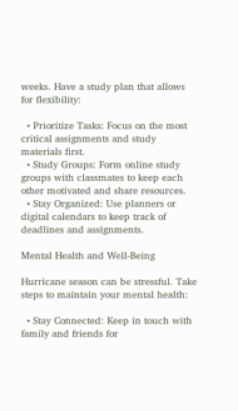weeks. Have a study plan that allows for flexibility:

  • Prioritize Tasks: Focus on the most critical assignments and study materials first.
  • Study Groups: Form online study groups with classmates to keep each other motivated and share resources.
  • Stay Organized: Use planners or digital calendars to keep track of deadlines and assignments.

Mental Health and Well-Being

Hurricane season can be stressful. Take steps to maintain your mental health:

  • Stay Connected: Keep in touch with family and friends for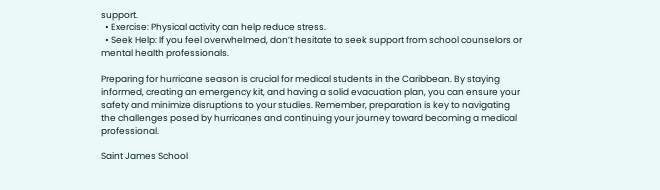support.
  • Exercise: Physical activity can help reduce stress.
  • Seek Help: If you feel overwhelmed, don’t hesitate to seek support from school counselors or mental health professionals.

Preparing for hurricane season is crucial for medical students in the Caribbean. By staying informed, creating an emergency kit, and having a solid evacuation plan, you can ensure your safety and minimize disruptions to your studies. Remember, preparation is key to navigating the challenges posed by hurricanes and continuing your journey toward becoming a medical professional.

Saint James School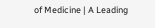of Medicine | A Leading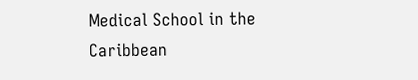Medical School in the Caribbean